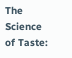The Science of Taste: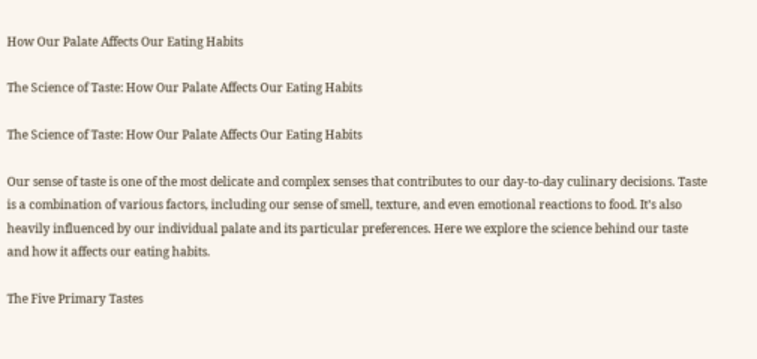How Our Palate Affects Our Eating Habits

The Science of Taste: How Our Palate Affects Our Eating Habits

The Science of Taste: How Our Palate Affects Our Eating Habits

Our sense of taste is one of the most delicate and complex senses that contributes to our day-to-day culinary decisions. Taste is a combination of various factors, including our sense of smell, texture, and even emotional reactions to food. It’s also heavily influenced by our individual palate and its particular preferences. Here we explore the science behind our taste and how it affects our eating habits.

The Five Primary Tastes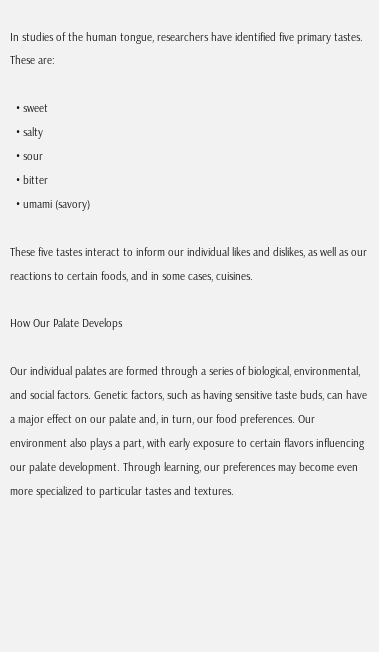In studies of the human tongue, researchers have identified five primary tastes. These are:

  • sweet
  • salty
  • sour
  • bitter
  • umami (savory)

These five tastes interact to inform our individual likes and dislikes, as well as our reactions to certain foods, and in some cases, cuisines.

How Our Palate Develops

Our individual palates are formed through a series of biological, environmental, and social factors. Genetic factors, such as having sensitive taste buds, can have a major effect on our palate and, in turn, our food preferences. Our environment also plays a part, with early exposure to certain flavors influencing our palate development. Through learning, our preferences may become even more specialized to particular tastes and textures.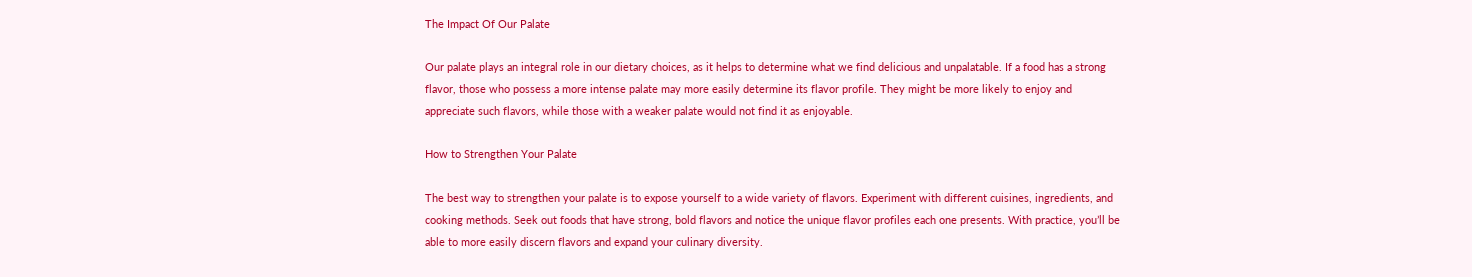The Impact Of Our Palate

Our palate plays an integral role in our dietary choices, as it helps to determine what we find delicious and unpalatable. If a food has a strong flavor, those who possess a more intense palate may more easily determine its flavor profile. They might be more likely to enjoy and appreciate such flavors, while those with a weaker palate would not find it as enjoyable.

How to Strengthen Your Palate

The best way to strengthen your palate is to expose yourself to a wide variety of flavors. Experiment with different cuisines, ingredients, and cooking methods. Seek out foods that have strong, bold flavors and notice the unique flavor profiles each one presents. With practice, you’ll be able to more easily discern flavors and expand your culinary diversity.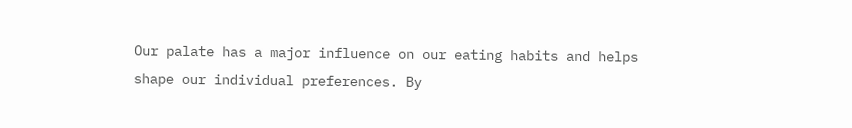Our palate has a major influence on our eating habits and helps shape our individual preferences. By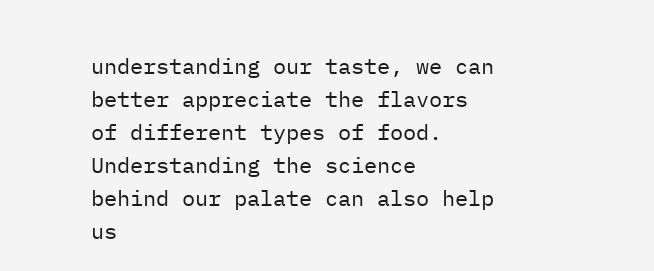understanding our taste, we can better appreciate the flavors of different types of food. Understanding the science behind our palate can also help us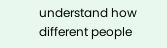understand how different people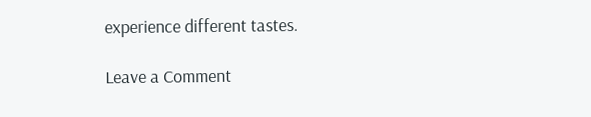experience different tastes.

Leave a Comment